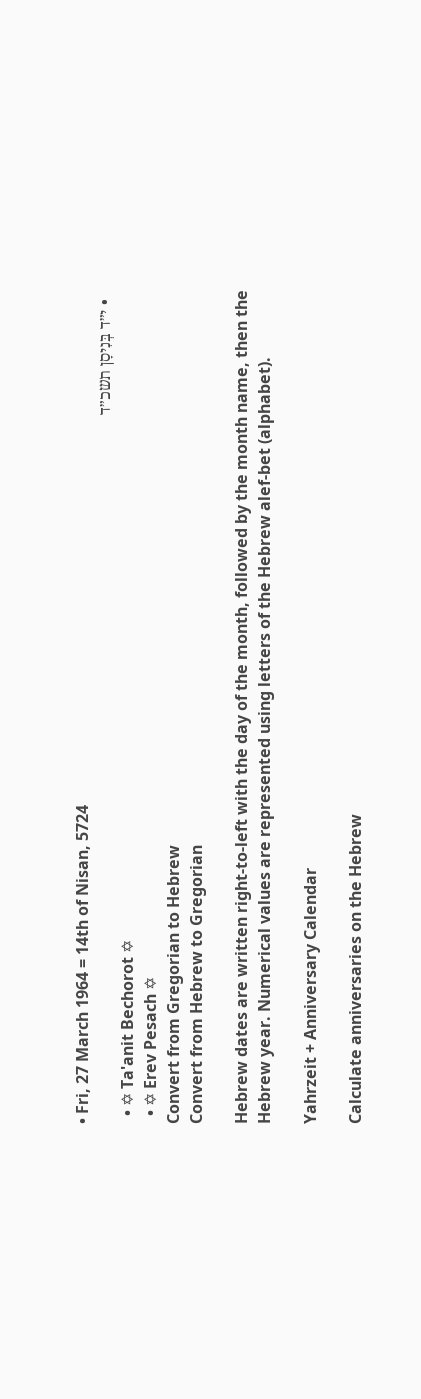• Fri, 27 March 1964 = 14th of Nisan, 5724
  • י״ד בְּנִיסָן תשכ״ד
  • ✡ Ta'anit Bechorot ✡
  • ✡ Erev Pesach ✡
Convert from Gregorian to Hebrew
Convert from Hebrew to Gregorian

Hebrew dates are written right-to-left with the day of the month, followed by the month name, then the Hebrew year. Numerical values are represented using letters of the Hebrew alef-bet (alphabet).

Yahrzeit + Anniversary Calendar

Calculate anniversaries on the Hebrew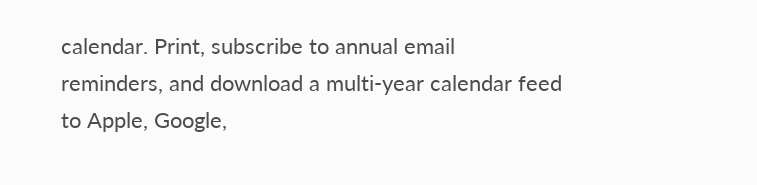calendar. Print, subscribe to annual email reminders, and download a multi-year calendar feed to Apple, Google,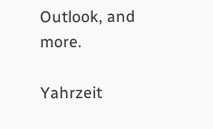Outlook, and more.

Yahrzeit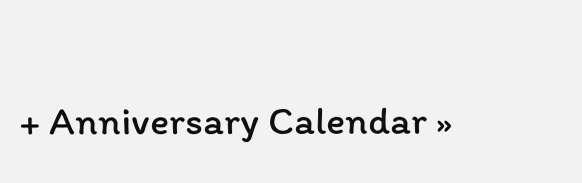+ Anniversary Calendar »